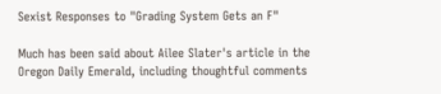Sexist Responses to "Grading System Gets an F"

Much has been said about Ailee Slater's article in the Oregon Daily Emerald, including thoughtful comments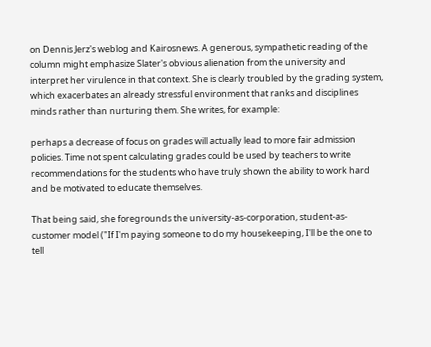on Dennis Jerz's weblog and Kairosnews. A generous, sympathetic reading of the column might emphasize Slater's obvious alienation from the university and interpret her virulence in that context. She is clearly troubled by the grading system, which exacerbates an already stressful environment that ranks and disciplines minds rather than nurturing them. She writes, for example:

perhaps a decrease of focus on grades will actually lead to more fair admission policies. Time not spent calculating grades could be used by teachers to write recommendations for the students who have truly shown the ability to work hard and be motivated to educate themselves.

That being said, she foregrounds the university-as-corporation, student-as-customer model ("If I'm paying someone to do my housekeeping, I'll be the one to tell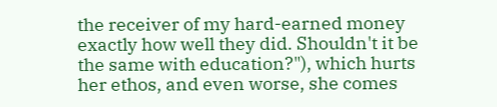the receiver of my hard-earned money exactly how well they did. Shouldn't it be the same with education?"), which hurts her ethos, and even worse, she comes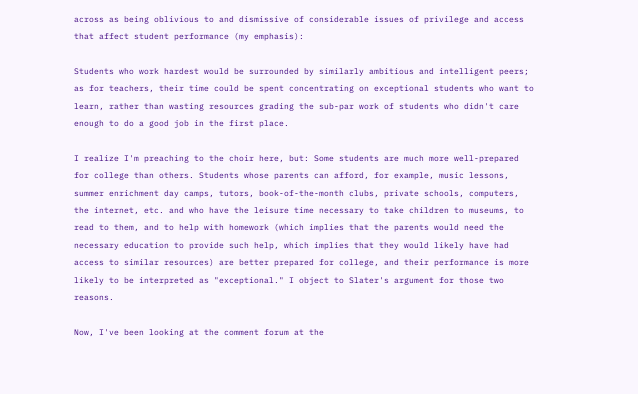across as being oblivious to and dismissive of considerable issues of privilege and access that affect student performance (my emphasis):

Students who work hardest would be surrounded by similarly ambitious and intelligent peers; as for teachers, their time could be spent concentrating on exceptional students who want to learn, rather than wasting resources grading the sub-par work of students who didn't care enough to do a good job in the first place.

I realize I'm preaching to the choir here, but: Some students are much more well-prepared for college than others. Students whose parents can afford, for example, music lessons, summer enrichment day camps, tutors, book-of-the-month clubs, private schools, computers, the internet, etc. and who have the leisure time necessary to take children to museums, to read to them, and to help with homework (which implies that the parents would need the necessary education to provide such help, which implies that they would likely have had access to similar resources) are better prepared for college, and their performance is more likely to be interpreted as "exceptional." I object to Slater's argument for those two reasons.

Now, I've been looking at the comment forum at the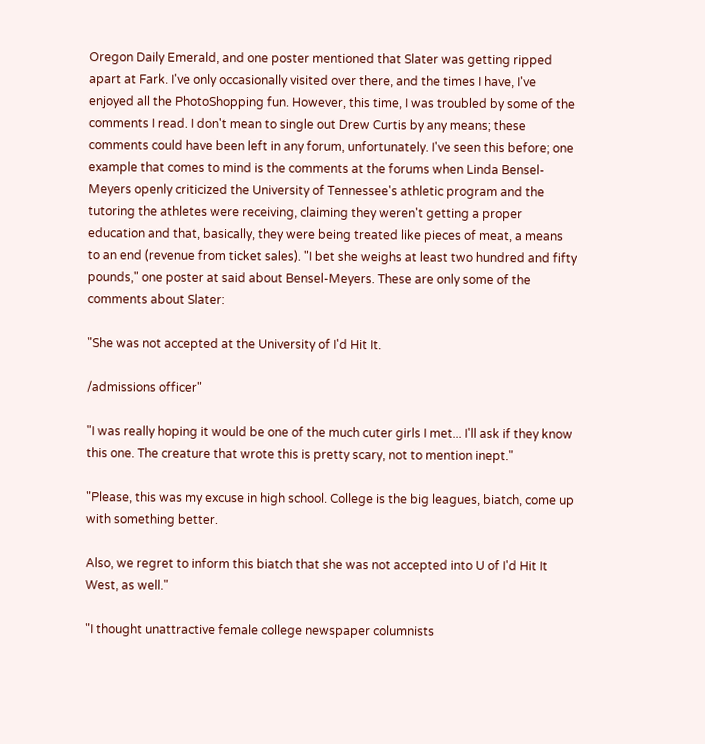Oregon Daily Emerald, and one poster mentioned that Slater was getting ripped apart at Fark. I've only occasionally visited over there, and the times I have, I've enjoyed all the PhotoShopping fun. However, this time, I was troubled by some of the comments I read. I don't mean to single out Drew Curtis by any means; these comments could have been left in any forum, unfortunately. I've seen this before; one example that comes to mind is the comments at the forums when Linda Bensel-Meyers openly criticized the University of Tennessee's athletic program and the tutoring the athletes were receiving, claiming they weren't getting a proper education and that, basically, they were being treated like pieces of meat, a means to an end (revenue from ticket sales). "I bet she weighs at least two hundred and fifty pounds," one poster at said about Bensel-Meyers. These are only some of the comments about Slater:

"She was not accepted at the University of I'd Hit It.

/admissions officer"

"I was really hoping it would be one of the much cuter girls I met... I'll ask if they know this one. The creature that wrote this is pretty scary, not to mention inept."

"Please, this was my excuse in high school. College is the big leagues, biatch, come up with something better.

Also, we regret to inform this biatch that she was not accepted into U of I'd Hit It West, as well."

"I thought unattractive female college newspaper columnists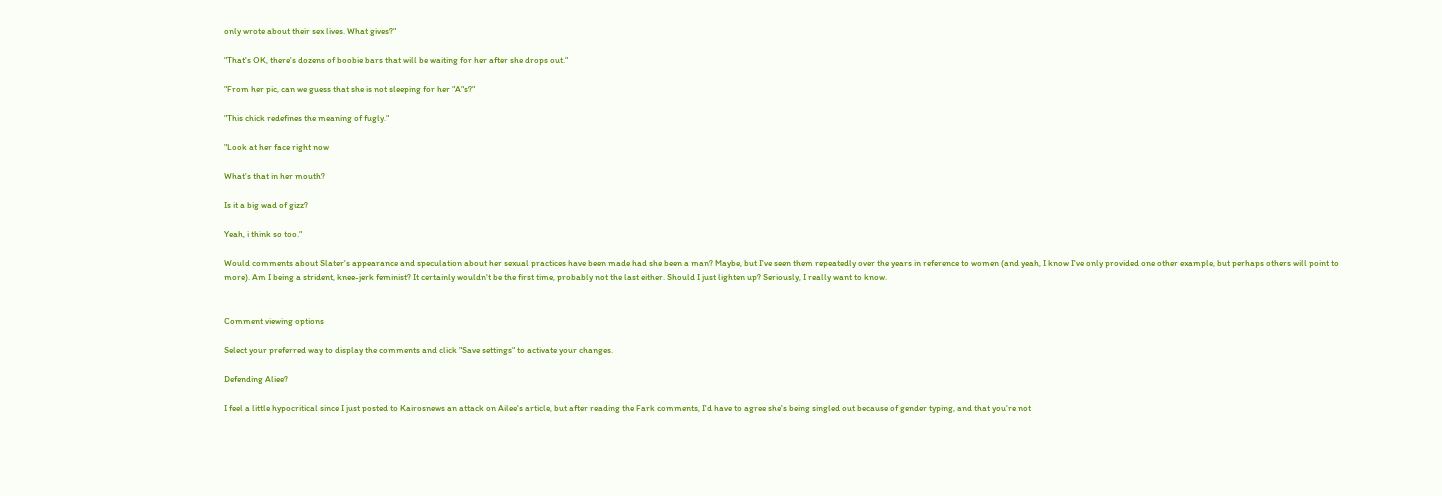only wrote about their sex lives. What gives?"

"That's OK, there's dozens of boobie bars that will be waiting for her after she drops out."

"From her pic, can we guess that she is not sleeping for her "A"s?"

"This chick redefines the meaning of fugly."

"Look at her face right now

What's that in her mouth?

Is it a big wad of gizz?

Yeah, i think so too."

Would comments about Slater's appearance and speculation about her sexual practices have been made had she been a man? Maybe, but I've seen them repeatedly over the years in reference to women (and yeah, I know I've only provided one other example, but perhaps others will point to more). Am I being a strident, knee-jerk feminist? It certainly wouldn't be the first time, probably not the last either. Should I just lighten up? Seriously, I really want to know.


Comment viewing options

Select your preferred way to display the comments and click "Save settings" to activate your changes.

Defending Aliee?

I feel a little hypocritical since I just posted to Kairosnews an attack on Ailee's article, but after reading the Fark comments, I'd have to agree she's being singled out because of gender typing, and that you're not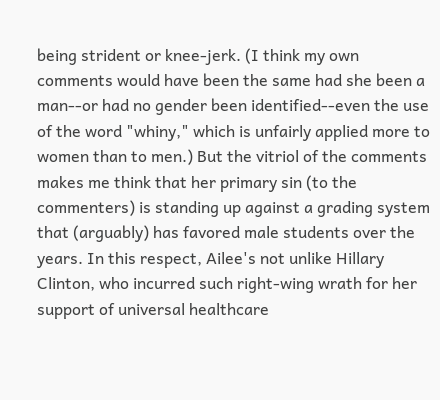being strident or knee-jerk. (I think my own comments would have been the same had she been a man--or had no gender been identified--even the use of the word "whiny," which is unfairly applied more to women than to men.) But the vitriol of the comments makes me think that her primary sin (to the commenters) is standing up against a grading system that (arguably) has favored male students over the years. In this respect, Ailee's not unlike Hillary Clinton, who incurred such right-wing wrath for her support of universal healthcare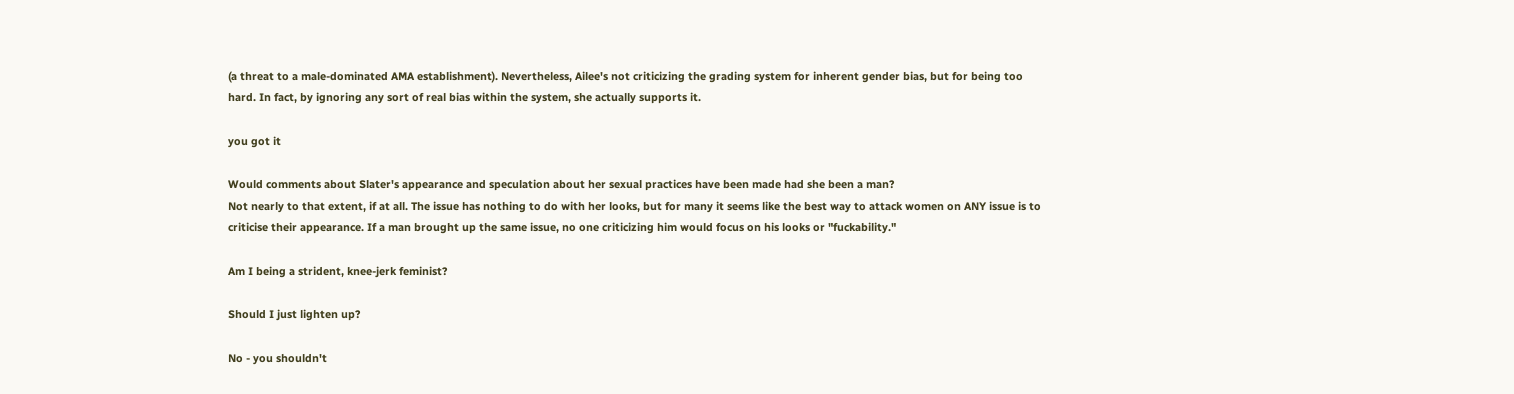(a threat to a male-dominated AMA establishment). Nevertheless, Ailee's not criticizing the grading system for inherent gender bias, but for being too hard. In fact, by ignoring any sort of real bias within the system, she actually supports it.

you got it

Would comments about Slater's appearance and speculation about her sexual practices have been made had she been a man?
Not nearly to that extent, if at all. The issue has nothing to do with her looks, but for many it seems like the best way to attack women on ANY issue is to criticise their appearance. If a man brought up the same issue, no one criticizing him would focus on his looks or "fuckability."

Am I being a strident, knee-jerk feminist?

Should I just lighten up?

No - you shouldn't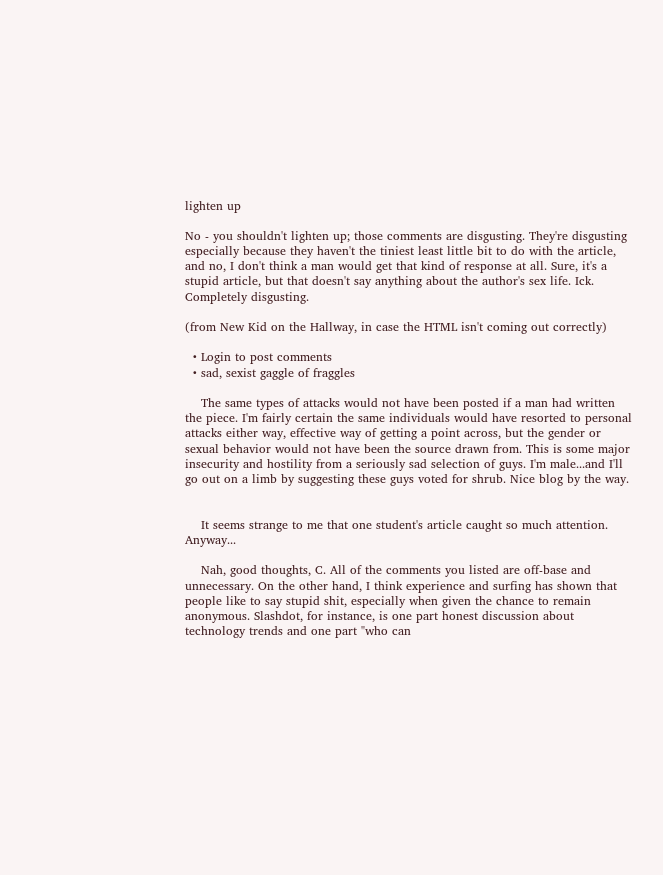lighten up

No - you shouldn't lighten up; those comments are disgusting. They're disgusting especially because they haven't the tiniest least little bit to do with the article, and no, I don't think a man would get that kind of response at all. Sure, it's a stupid article, but that doesn't say anything about the author's sex life. Ick. Completely disgusting.

(from New Kid on the Hallway, in case the HTML isn't coming out correctly)

  • Login to post comments
  • sad, sexist gaggle of fraggles

    The same types of attacks would not have been posted if a man had written the piece. I'm fairly certain the same individuals would have resorted to personal attacks either way, effective way of getting a point across, but the gender or sexual behavior would not have been the source drawn from. This is some major insecurity and hostility from a seriously sad selection of guys. I'm male...and I'll go out on a limb by suggesting these guys voted for shrub. Nice blog by the way.


    It seems strange to me that one student's article caught so much attention. Anyway...

    Nah, good thoughts, C. All of the comments you listed are off-base and unnecessary. On the other hand, I think experience and surfing has shown that people like to say stupid shit, especially when given the chance to remain anonymous. Slashdot, for instance, is one part honest discussion about technology trends and one part "who can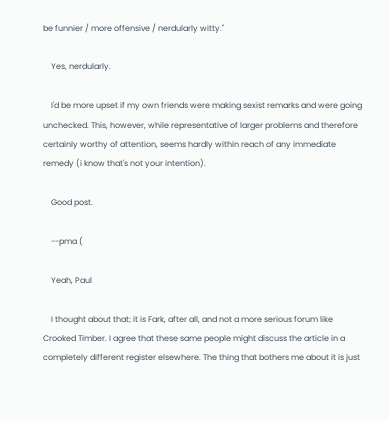be funnier / more offensive / nerdularly witty."

    Yes, nerdularly.

    I'd be more upset if my own friends were making sexist remarks and were going unchecked. This, however, while representative of larger problems and therefore certainly worthy of attention, seems hardly within reach of any immediate remedy (i know that's not your intention).

    Good post.

    --pma (

    Yeah, Paul

    I thought about that; it is Fark, after all, and not a more serious forum like Crooked Timber. I agree that these same people might discuss the article in a completely different register elsewhere. The thing that bothers me about it is just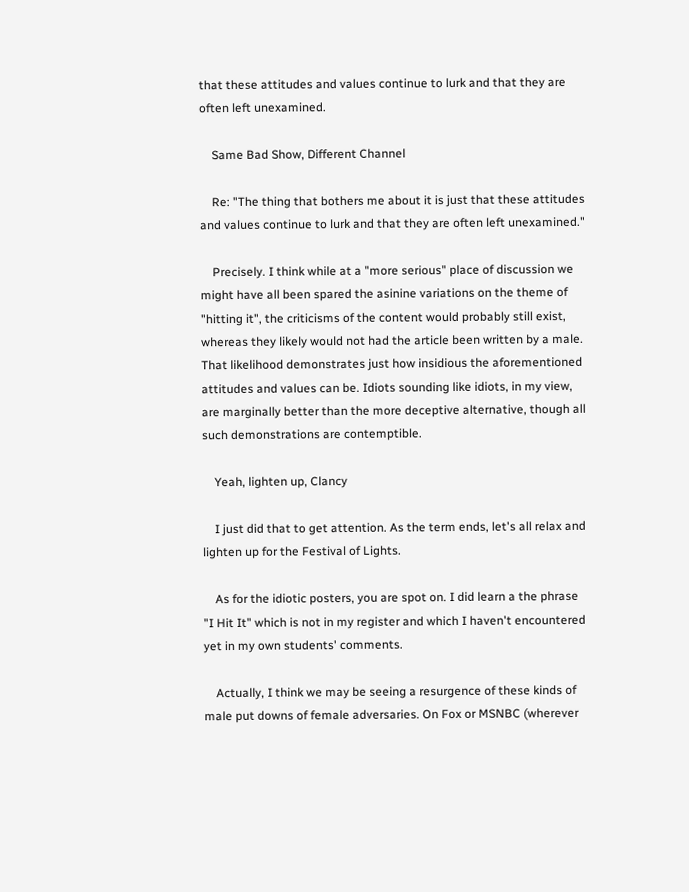that these attitudes and values continue to lurk and that they are often left unexamined.

    Same Bad Show, Different Channel

    Re: "The thing that bothers me about it is just that these attitudes and values continue to lurk and that they are often left unexamined."

    Precisely. I think while at a "more serious" place of discussion we might have all been spared the asinine variations on the theme of "hitting it", the criticisms of the content would probably still exist, whereas they likely would not had the article been written by a male. That likelihood demonstrates just how insidious the aforementioned attitudes and values can be. Idiots sounding like idiots, in my view, are marginally better than the more deceptive alternative, though all such demonstrations are contemptible.

    Yeah, lighten up, Clancy

    I just did that to get attention. As the term ends, let's all relax and lighten up for the Festival of Lights.

    As for the idiotic posters, you are spot on. I did learn a the phrase "I Hit It" which is not in my register and which I haven't encountered yet in my own students' comments.

    Actually, I think we may be seeing a resurgence of these kinds of male put downs of female adversaries. On Fox or MSNBC (wherever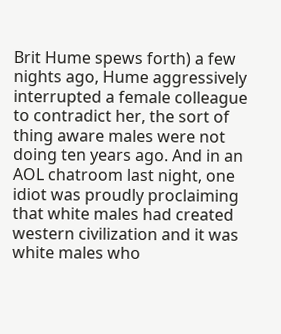Brit Hume spews forth) a few nights ago, Hume aggressively interrupted a female colleague to contradict her, the sort of thing aware males were not doing ten years ago. And in an AOL chatroom last night, one idiot was proudly proclaiming that white males had created western civilization and it was white males who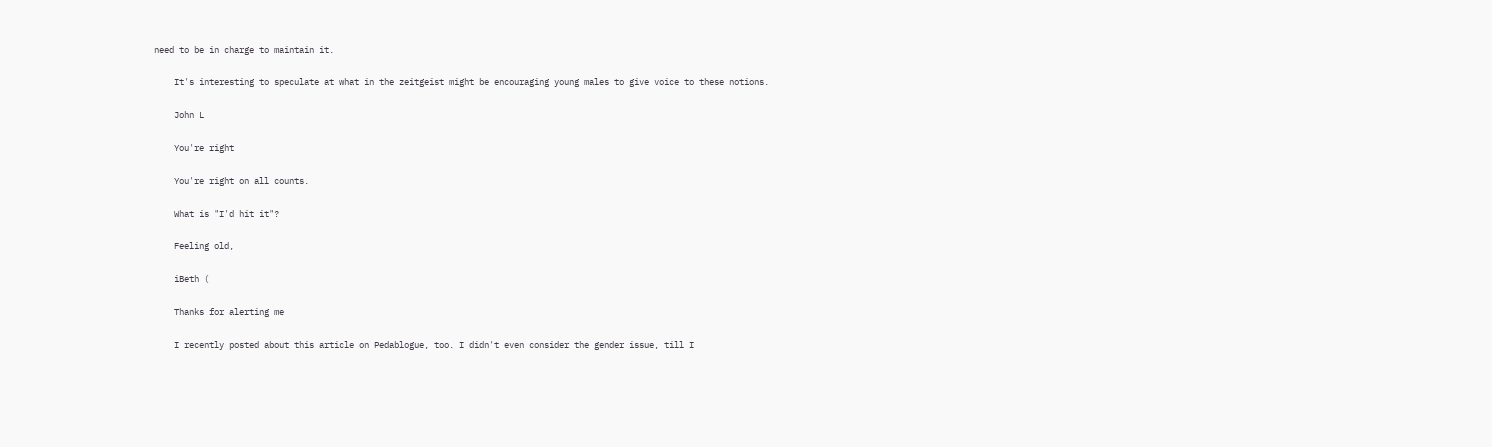need to be in charge to maintain it.

    It's interesting to speculate at what in the zeitgeist might be encouraging young males to give voice to these notions.

    John L

    You're right

    You're right on all counts.

    What is "I'd hit it"?

    Feeling old,

    iBeth (

    Thanks for alerting me

    I recently posted about this article on Pedablogue, too. I didn't even consider the gender issue, till I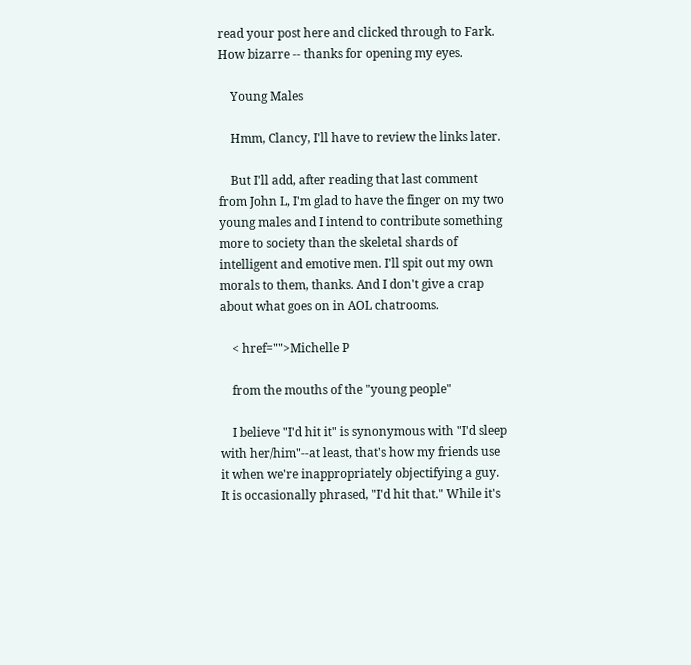read your post here and clicked through to Fark. How bizarre -- thanks for opening my eyes.

    Young Males

    Hmm, Clancy, I'll have to review the links later.

    But I'll add, after reading that last comment from John L, I'm glad to have the finger on my two young males and I intend to contribute something more to society than the skeletal shards of intelligent and emotive men. I'll spit out my own morals to them, thanks. And I don't give a crap about what goes on in AOL chatrooms.

    < href="">Michelle P

    from the mouths of the "young people"

    I believe "I'd hit it" is synonymous with "I'd sleep with her/him"--at least, that's how my friends use it when we're inappropriately objectifying a guy. It is occasionally phrased, "I'd hit that." While it's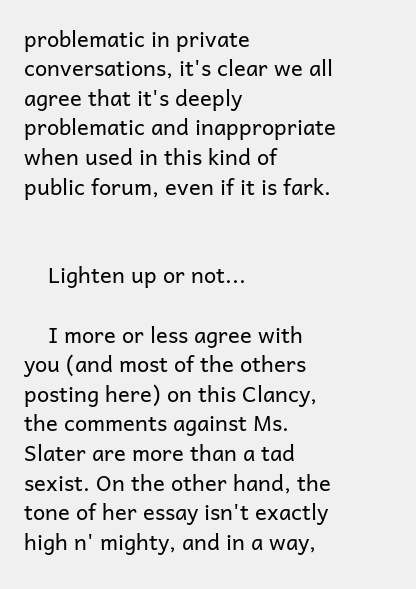problematic in private conversations, it's clear we all agree that it's deeply problematic and inappropriate when used in this kind of public forum, even if it is fark.


    Lighten up or not...

    I more or less agree with you (and most of the others posting here) on this Clancy, the comments against Ms. Slater are more than a tad sexist. On the other hand, the tone of her essay isn't exactly high n' mighty, and in a way,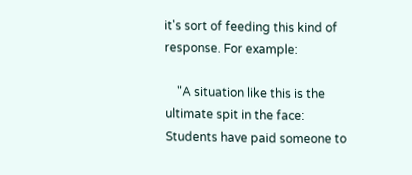it's sort of feeding this kind of response. For example:

    "A situation like this is the ultimate spit in the face: Students have paid someone to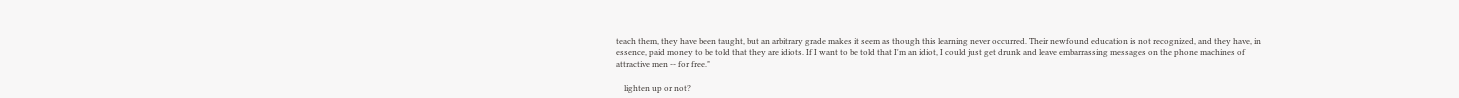teach them, they have been taught, but an arbitrary grade makes it seem as though this learning never occurred. Their newfound education is not recognized, and they have, in essence, paid money to be told that they are idiots. If I want to be told that I'm an idiot, I could just get drunk and leave embarrassing messages on the phone machines of attractive men -- for free."

    lighten up or not?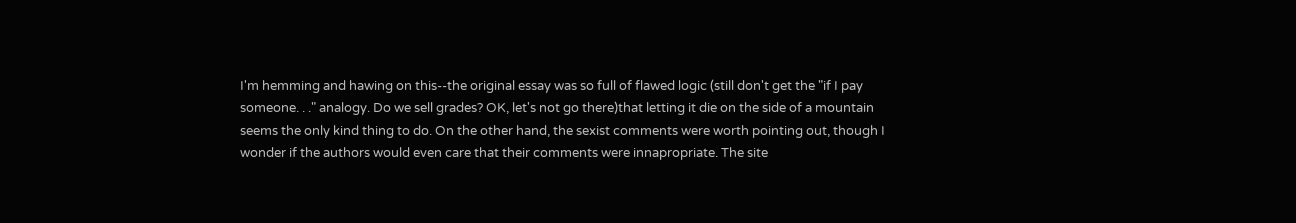I'm hemming and hawing on this--the original essay was so full of flawed logic (still don't get the "if I pay someone. . ." analogy. Do we sell grades? OK, let's not go there)that letting it die on the side of a mountain seems the only kind thing to do. On the other hand, the sexist comments were worth pointing out, though I wonder if the authors would even care that their comments were innapropriate. The site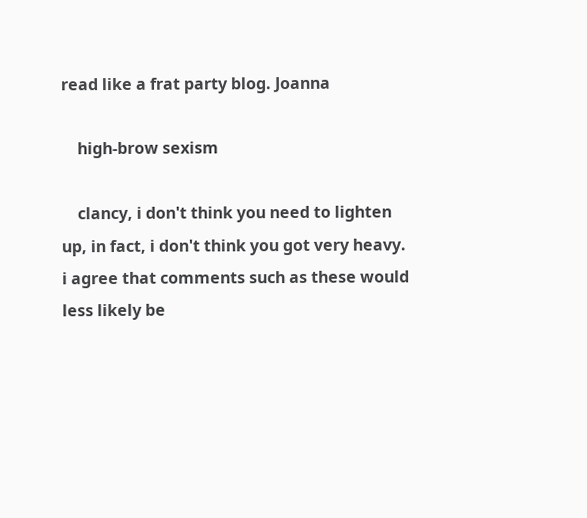read like a frat party blog. Joanna

    high-brow sexism

    clancy, i don't think you need to lighten up, in fact, i don't think you got very heavy. i agree that comments such as these would less likely be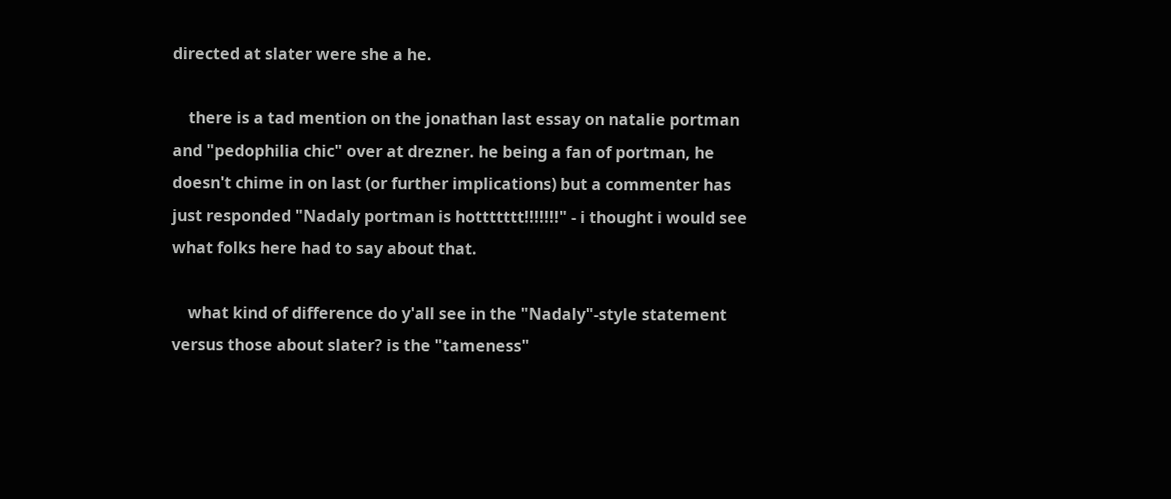directed at slater were she a he.

    there is a tad mention on the jonathan last essay on natalie portman and "pedophilia chic" over at drezner. he being a fan of portman, he doesn't chime in on last (or further implications) but a commenter has just responded "Nadaly portman is hottttttt!!!!!!!" - i thought i would see what folks here had to say about that.

    what kind of difference do y'all see in the "Nadaly"-style statement versus those about slater? is the "tameness"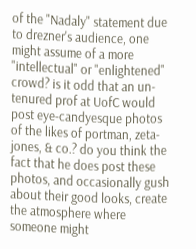of the "Nadaly" statement due to drezner's audience, one might assume of a more "intellectual" or "enlightened" crowd? is it odd that an un-tenured prof at UofC would post eye-candyesque photos of the likes of portman, zeta-jones, & co.? do you think the fact that he does post these photos, and occasionally gush about their good looks, create the atmosphere where someone might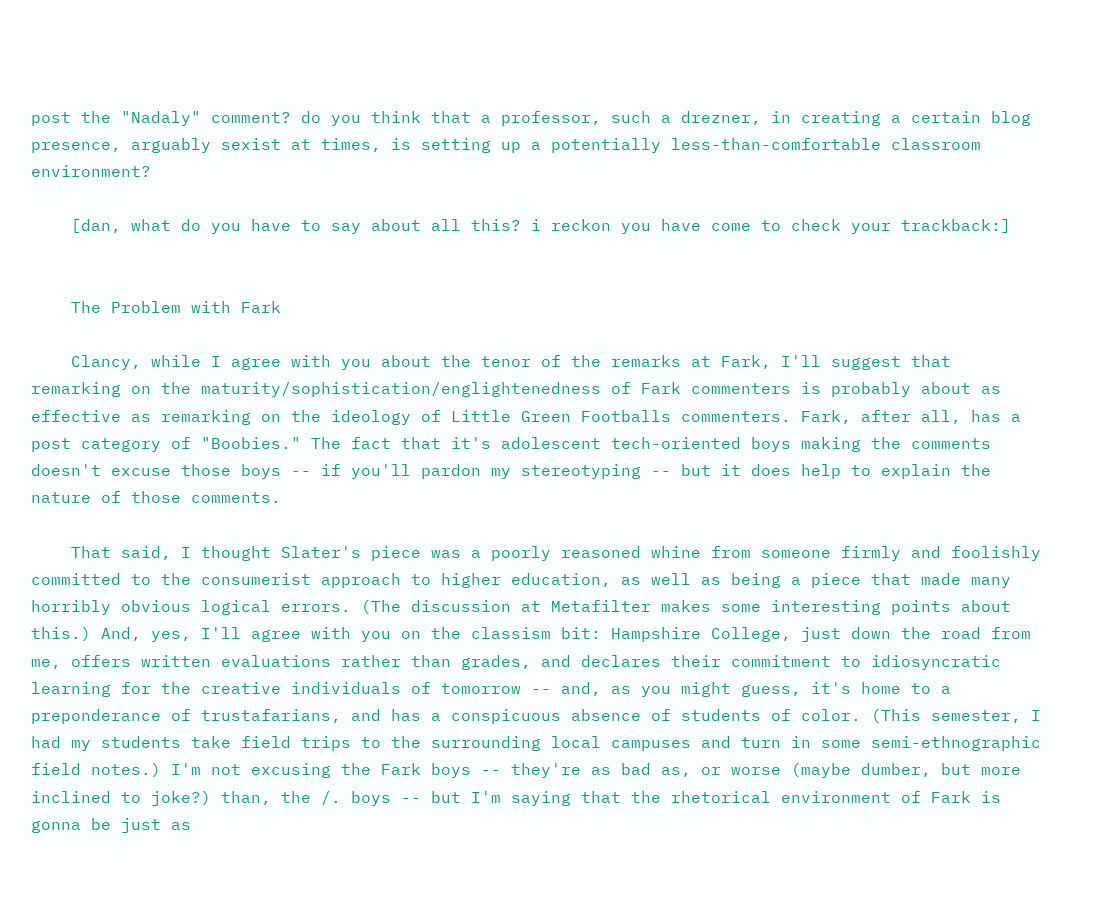post the "Nadaly" comment? do you think that a professor, such a drezner, in creating a certain blog presence, arguably sexist at times, is setting up a potentially less-than-comfortable classroom environment?

    [dan, what do you have to say about all this? i reckon you have come to check your trackback:]


    The Problem with Fark

    Clancy, while I agree with you about the tenor of the remarks at Fark, I'll suggest that remarking on the maturity/sophistication/englightenedness of Fark commenters is probably about as effective as remarking on the ideology of Little Green Footballs commenters. Fark, after all, has a post category of "Boobies." The fact that it's adolescent tech-oriented boys making the comments doesn't excuse those boys -- if you'll pardon my stereotyping -- but it does help to explain the nature of those comments.

    That said, I thought Slater's piece was a poorly reasoned whine from someone firmly and foolishly committed to the consumerist approach to higher education, as well as being a piece that made many horribly obvious logical errors. (The discussion at Metafilter makes some interesting points about this.) And, yes, I'll agree with you on the classism bit: Hampshire College, just down the road from me, offers written evaluations rather than grades, and declares their commitment to idiosyncratic learning for the creative individuals of tomorrow -- and, as you might guess, it's home to a preponderance of trustafarians, and has a conspicuous absence of students of color. (This semester, I had my students take field trips to the surrounding local campuses and turn in some semi-ethnographic field notes.) I'm not excusing the Fark boys -- they're as bad as, or worse (maybe dumber, but more inclined to joke?) than, the /. boys -- but I'm saying that the rhetorical environment of Fark is gonna be just as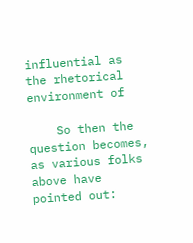influential as the rhetorical environment of

    So then the question becomes, as various folks above have pointed out: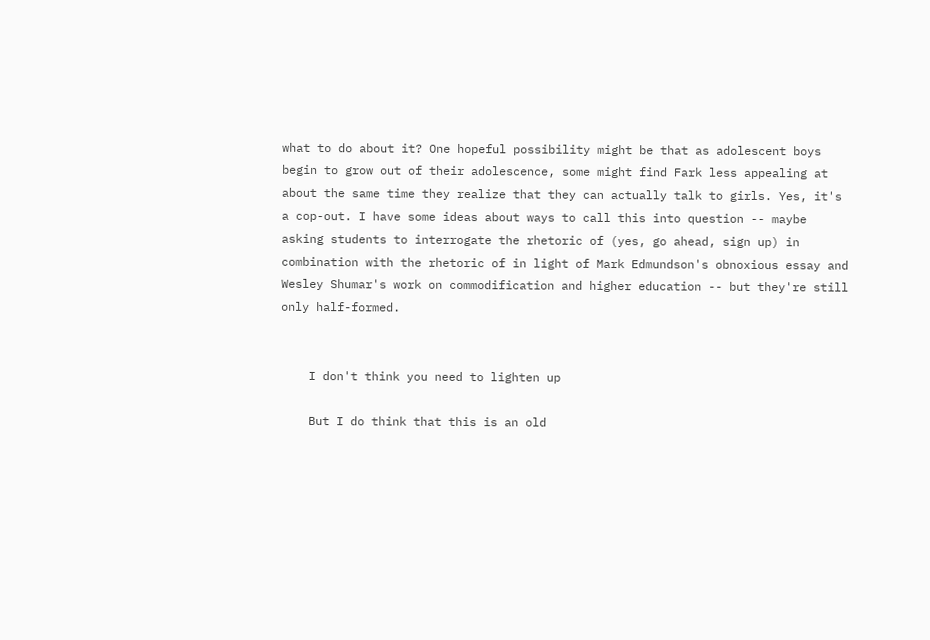what to do about it? One hopeful possibility might be that as adolescent boys begin to grow out of their adolescence, some might find Fark less appealing at about the same time they realize that they can actually talk to girls. Yes, it's a cop-out. I have some ideas about ways to call this into question -- maybe asking students to interrogate the rhetoric of (yes, go ahead, sign up) in combination with the rhetoric of in light of Mark Edmundson's obnoxious essay and Wesley Shumar's work on commodification and higher education -- but they're still only half-formed.


    I don't think you need to lighten up

    But I do think that this is an old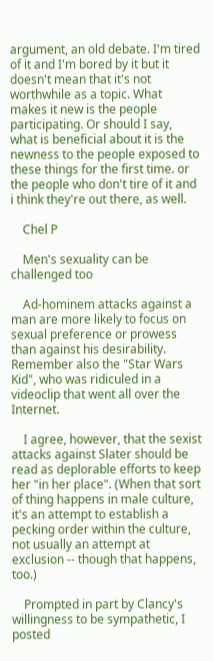argument, an old debate. I'm tired of it and I'm bored by it but it doesn't mean that it's not worthwhile as a topic. What makes it new is the people participating. Or should I say, what is beneficial about it is the newness to the people exposed to these things for the first time. or the people who don't tire of it and i think they're out there, as well.

    Chel P

    Men's sexuality can be challenged too

    Ad-hominem attacks against a man are more likely to focus on sexual preference or prowess than against his desirability. Remember also the "Star Wars Kid", who was ridiculed in a videoclip that went all over the Internet.

    I agree, however, that the sexist attacks against Slater should be read as deplorable efforts to keep her "in her place". (When that sort of thing happens in male culture, it's an attempt to establish a pecking order within the culture, not usually an attempt at exclusion -- though that happens, too.)

    Prompted in part by Clancy's willingness to be sympathetic, I posted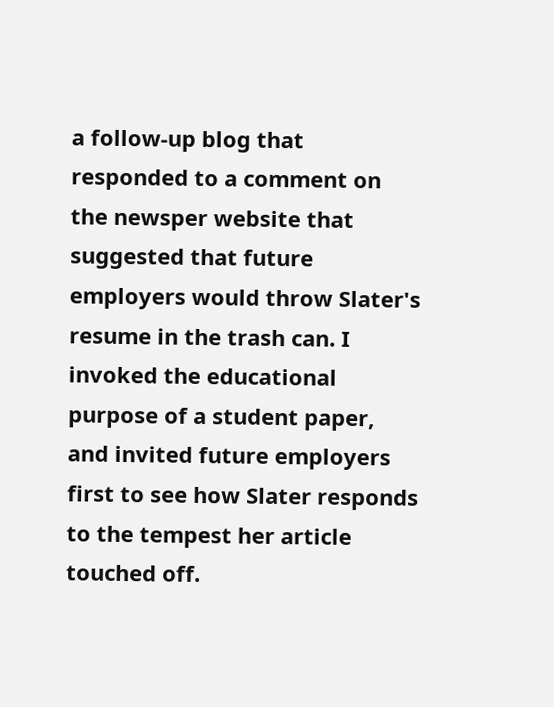a follow-up blog that responded to a comment on the newsper website that suggested that future employers would throw Slater's resume in the trash can. I invoked the educational purpose of a student paper, and invited future employers first to see how Slater responds to the tempest her article touched off.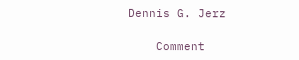Dennis G. Jerz

    Comment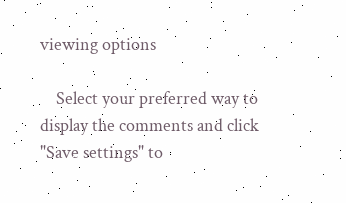viewing options

    Select your preferred way to display the comments and click "Save settings" to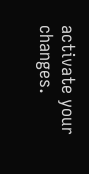activate your changes.